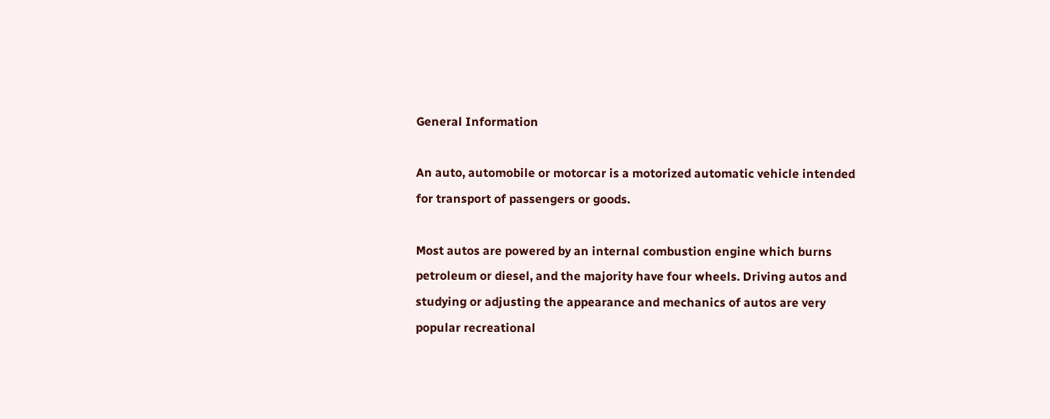General Information

An auto, automobile or motorcar is a motorized automatic vehicle intended for transport of passengers or goods.

Most autos are powered by an internal combustion engine which burns petroleum or diesel, and the majority have four wheels. Driving autos and studying or adjusting the appearance and mechanics of autos are very popular recreational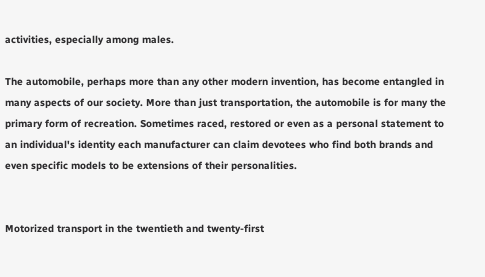activities, especially among males.

The automobile, perhaps more than any other modern invention, has become entangled in many aspects of our society. More than just transportation, the automobile is for many the primary form of recreation. Sometimes raced, restored or even as a personal statement to an individual's identity each manufacturer can claim devotees who find both brands and even specific models to be extensions of their personalities.


Motorized transport in the twentieth and twenty-first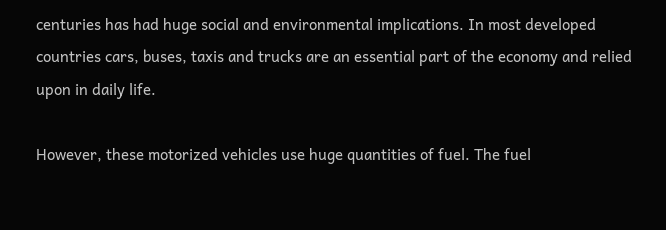centuries has had huge social and environmental implications. In most developed countries cars, buses, taxis and trucks are an essential part of the economy and relied upon in daily life.

However, these motorized vehicles use huge quantities of fuel. The fuel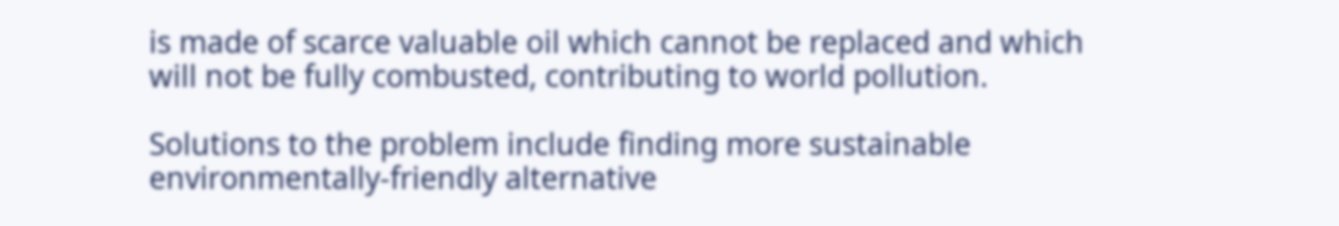is made of scarce valuable oil which cannot be replaced and which will not be fully combusted, contributing to world pollution.

Solutions to the problem include finding more sustainable environmentally-friendly alternative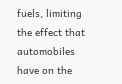fuels, limiting the effect that automobiles have on the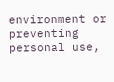environment or preventing personal use,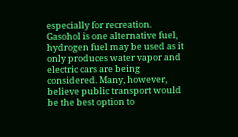especially for recreation. Gasohol is one alternative fuel, hydrogen fuel may be used as it only produces water vapor and electric cars are being considered. Many, however, believe public transport would be the best option to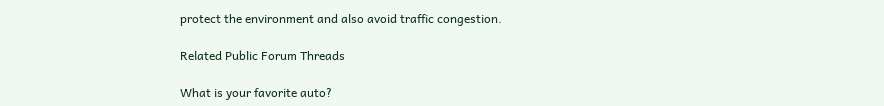protect the environment and also avoid traffic congestion.

Related Public Forum Threads

What is your favorite auto?